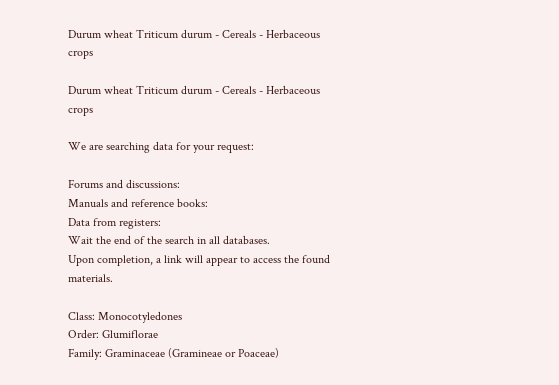Durum wheat Triticum durum - Cereals - Herbaceous crops

Durum wheat Triticum durum - Cereals - Herbaceous crops

We are searching data for your request:

Forums and discussions:
Manuals and reference books:
Data from registers:
Wait the end of the search in all databases.
Upon completion, a link will appear to access the found materials.

Class: Monocotyledones
Order: Glumiflorae
Family: Graminaceae (Gramineae or Poaceae)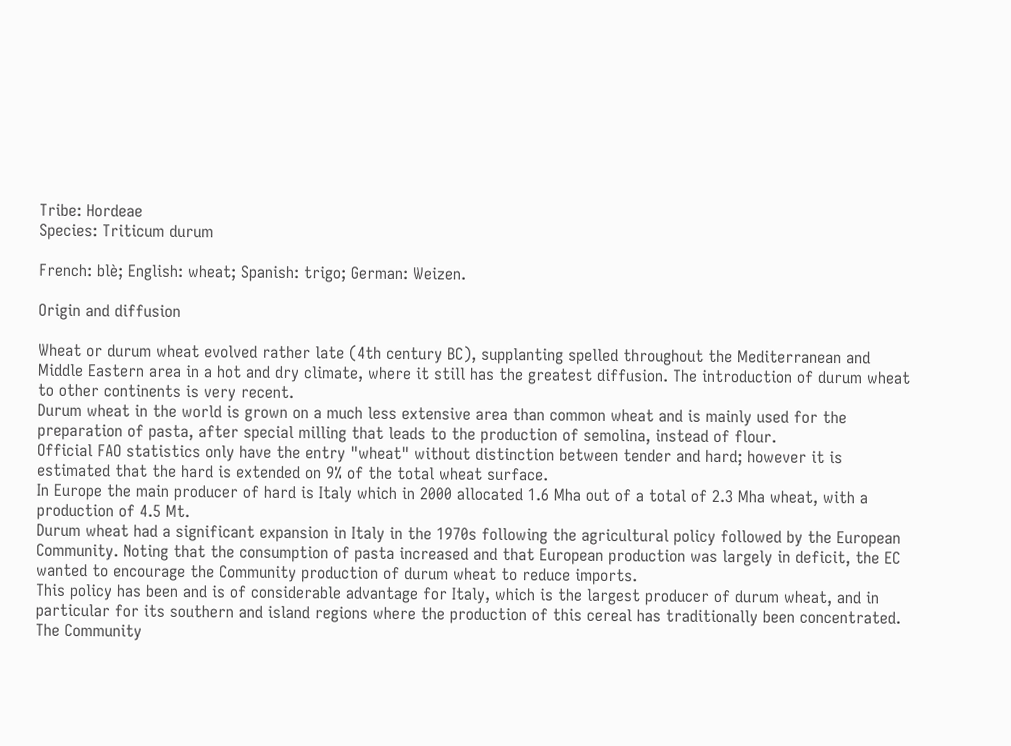Tribe: Hordeae
Species: Triticum durum

French: blè; English: wheat; Spanish: trigo; German: Weizen.

Origin and diffusion

Wheat or durum wheat evolved rather late (4th century BC), supplanting spelled throughout the Mediterranean and Middle Eastern area in a hot and dry climate, where it still has the greatest diffusion. The introduction of durum wheat to other continents is very recent.
Durum wheat in the world is grown on a much less extensive area than common wheat and is mainly used for the preparation of pasta, after special milling that leads to the production of semolina, instead of flour.
Official FAO statistics only have the entry "wheat" without distinction between tender and hard; however it is estimated that the hard is extended on 9% of the total wheat surface.
In Europe the main producer of hard is Italy which in 2000 allocated 1.6 Mha out of a total of 2.3 Mha wheat, with a production of 4.5 Mt.
Durum wheat had a significant expansion in Italy in the 1970s following the agricultural policy followed by the European Community. Noting that the consumption of pasta increased and that European production was largely in deficit, the EC wanted to encourage the Community production of durum wheat to reduce imports.
This policy has been and is of considerable advantage for Italy, which is the largest producer of durum wheat, and in particular for its southern and island regions where the production of this cereal has traditionally been concentrated. The Community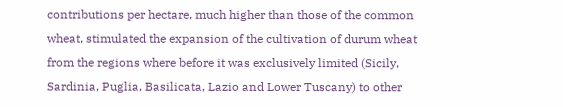contributions per hectare, much higher than those of the common wheat, stimulated the expansion of the cultivation of durum wheat from the regions where before it was exclusively limited (Sicily, Sardinia, Puglia, Basilicata, Lazio and Lower Tuscany) to other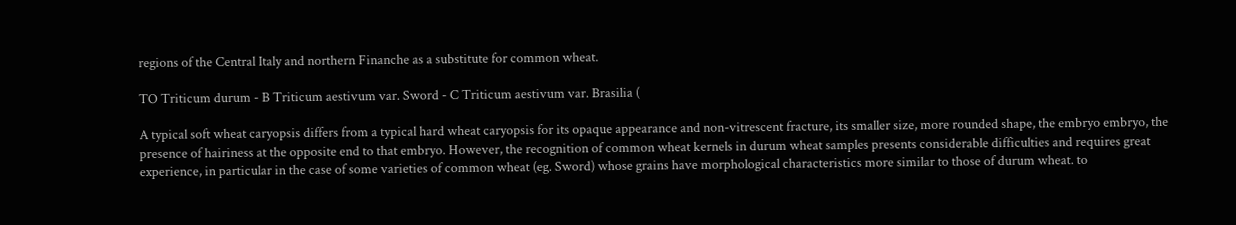regions of the Central Italy and northern Finanche as a substitute for common wheat.

TO Triticum durum - B Triticum aestivum var. Sword - C Triticum aestivum var. Brasilia (

A typical soft wheat caryopsis differs from a typical hard wheat caryopsis for its opaque appearance and non-vitrescent fracture, its smaller size, more rounded shape, the embryo embryo, the presence of hairiness at the opposite end to that embryo. However, the recognition of common wheat kernels in durum wheat samples presents considerable difficulties and requires great experience, in particular in the case of some varieties of common wheat (eg. Sword) whose grains have morphological characteristics more similar to those of durum wheat. to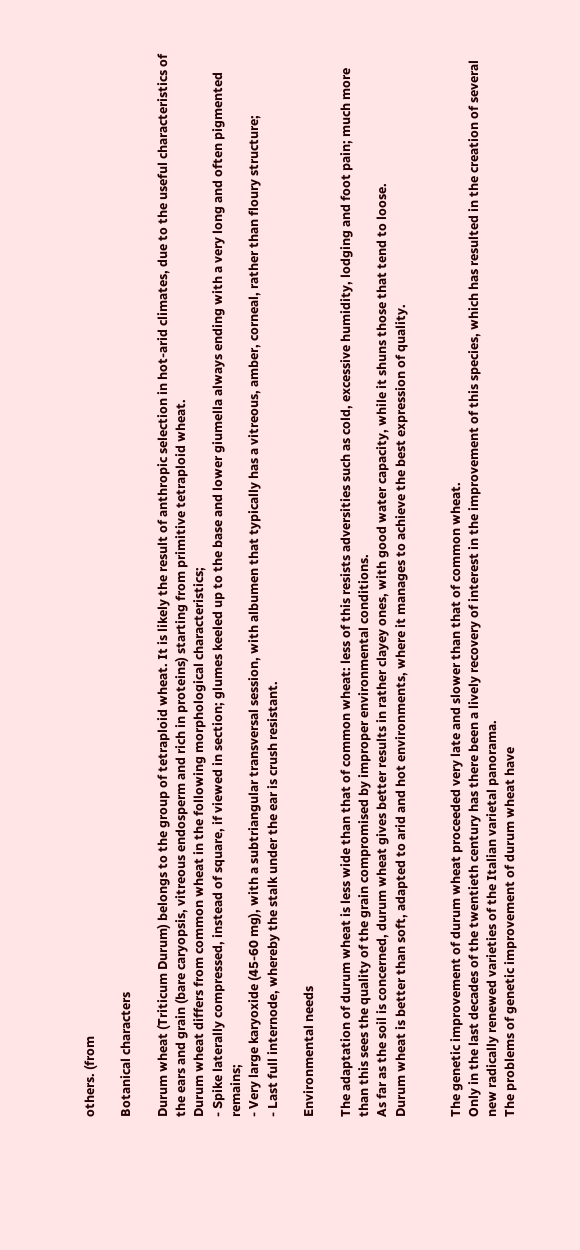others. (from

Botanical characters

Durum wheat (Triticum Durum) belongs to the group of tetraploid wheat. It is likely the result of anthropic selection in hot-arid climates, due to the useful characteristics of the ears and grain (bare caryopsis, vitreous endosperm and rich in proteins) starting from primitive tetraploid wheat.
Durum wheat differs from common wheat in the following morphological characteristics;
- Spike laterally compressed, instead of square, if viewed in section; glumes keeled up to the base and lower giumella always ending with a very long and often pigmented remains;
- Very large karyoxide (45-60 mg), with a subtriangular transversal session, with albumen that typically has a vitreous, amber, corneal, rather than floury structure;
- Last full internode, whereby the stalk under the ear is crush resistant.

Environmental needs

The adaptation of durum wheat is less wide than that of common wheat: less of this resists adversities such as cold, excessive humidity, lodging and foot pain; much more than this sees the quality of the grain compromised by improper environmental conditions.
As far as the soil is concerned, durum wheat gives better results in rather clayey ones, with good water capacity, while it shuns those that tend to loose.
Durum wheat is better than soft, adapted to arid and hot environments, where it manages to achieve the best expression of quality.


The genetic improvement of durum wheat proceeded very late and slower than that of common wheat.
Only in the last decades of the twentieth century has there been a lively recovery of interest in the improvement of this species, which has resulted in the creation of several new radically renewed varieties of the Italian varietal panorama.
The problems of genetic improvement of durum wheat have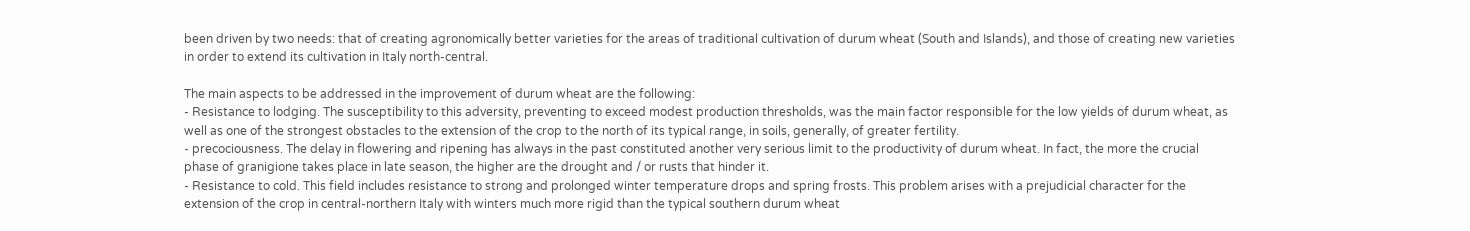been driven by two needs: that of creating agronomically better varieties for the areas of traditional cultivation of durum wheat (South and Islands), and those of creating new varieties in order to extend its cultivation in Italy north-central.

The main aspects to be addressed in the improvement of durum wheat are the following:
- Resistance to lodging. The susceptibility to this adversity, preventing to exceed modest production thresholds, was the main factor responsible for the low yields of durum wheat, as well as one of the strongest obstacles to the extension of the crop to the north of its typical range, in soils, generally, of greater fertility.
- precociousness. The delay in flowering and ripening has always in the past constituted another very serious limit to the productivity of durum wheat. In fact, the more the crucial phase of granigione takes place in late season, the higher are the drought and / or rusts that hinder it.
- Resistance to cold. This field includes resistance to strong and prolonged winter temperature drops and spring frosts. This problem arises with a prejudicial character for the extension of the crop in central-northern Italy with winters much more rigid than the typical southern durum wheat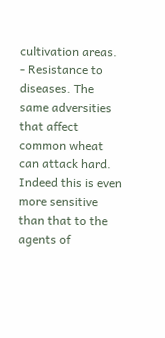cultivation areas.
- Resistance to diseases. The same adversities that affect common wheat can attack hard. Indeed this is even more sensitive than that to the agents of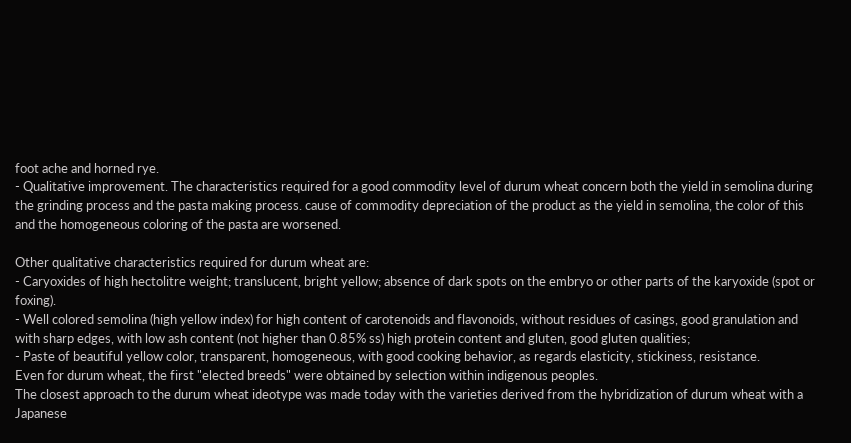foot ache and horned rye.
- Qualitative improvement. The characteristics required for a good commodity level of durum wheat concern both the yield in semolina during the grinding process and the pasta making process. cause of commodity depreciation of the product as the yield in semolina, the color of this and the homogeneous coloring of the pasta are worsened.

Other qualitative characteristics required for durum wheat are:
- Caryoxides of high hectolitre weight; translucent, bright yellow; absence of dark spots on the embryo or other parts of the karyoxide (spot or foxing).
- Well colored semolina (high yellow index) for high content of carotenoids and flavonoids, without residues of casings, good granulation and with sharp edges, with low ash content (not higher than 0.85% ss) high protein content and gluten, good gluten qualities;
- Paste of beautiful yellow color, transparent, homogeneous, with good cooking behavior, as regards elasticity, stickiness, resistance.
Even for durum wheat, the first "elected breeds" were obtained by selection within indigenous peoples.
The closest approach to the durum wheat ideotype was made today with the varieties derived from the hybridization of durum wheat with a Japanese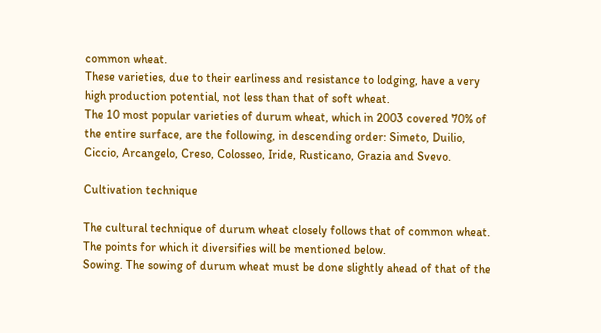common wheat.
These varieties, due to their earliness and resistance to lodging, have a very high production potential, not less than that of soft wheat.
The 10 most popular varieties of durum wheat, which in 2003 covered 70% of the entire surface, are the following, in descending order: Simeto, Duilio, Ciccio, Arcangelo, Creso, Colosseo, Iride, Rusticano, Grazia and Svevo.

Cultivation technique

The cultural technique of durum wheat closely follows that of common wheat. The points for which it diversifies will be mentioned below.
Sowing. The sowing of durum wheat must be done slightly ahead of that of the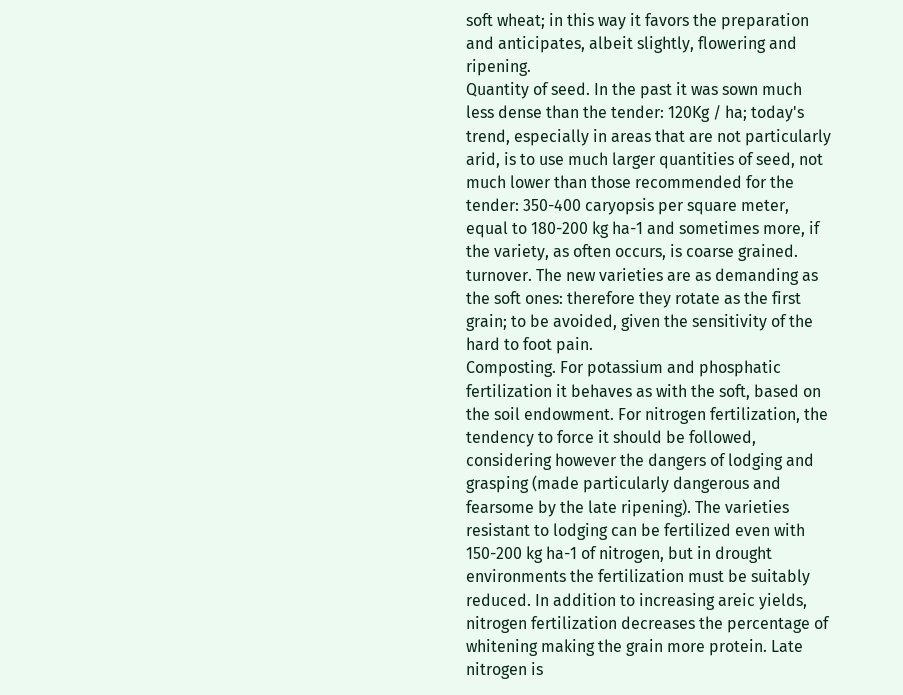soft wheat; in this way it favors the preparation and anticipates, albeit slightly, flowering and ripening.
Quantity of seed. In the past it was sown much less dense than the tender: 120Kg / ha; today's trend, especially in areas that are not particularly arid, is to use much larger quantities of seed, not much lower than those recommended for the tender: 350-400 caryopsis per square meter, equal to 180-200 kg ha-1 and sometimes more, if the variety, as often occurs, is coarse grained.
turnover. The new varieties are as demanding as the soft ones: therefore they rotate as the first grain; to be avoided, given the sensitivity of the hard to foot pain.
Composting. For potassium and phosphatic fertilization it behaves as with the soft, based on the soil endowment. For nitrogen fertilization, the tendency to force it should be followed, considering however the dangers of lodging and grasping (made particularly dangerous and fearsome by the late ripening). The varieties resistant to lodging can be fertilized even with 150-200 kg ha-1 of nitrogen, but in drought environments the fertilization must be suitably reduced. In addition to increasing areic yields, nitrogen fertilization decreases the percentage of whitening making the grain more protein. Late nitrogen is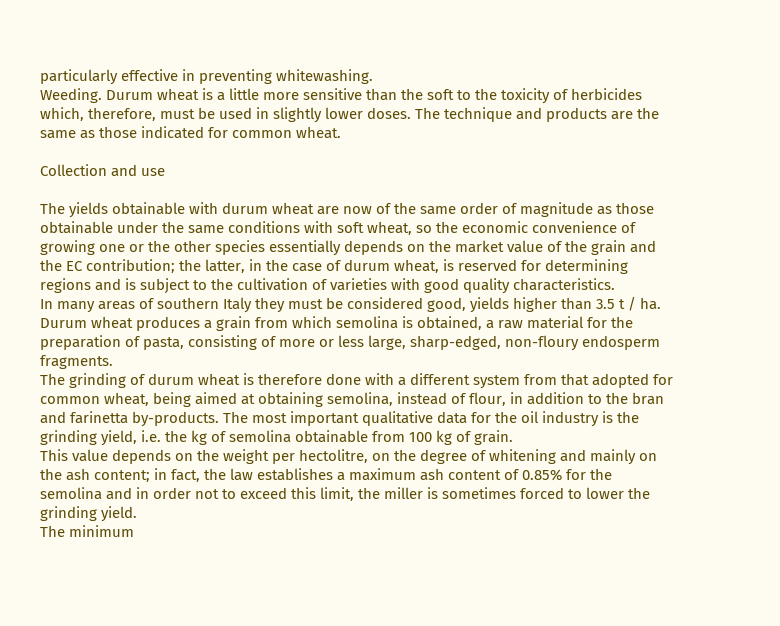particularly effective in preventing whitewashing.
Weeding. Durum wheat is a little more sensitive than the soft to the toxicity of herbicides which, therefore, must be used in slightly lower doses. The technique and products are the same as those indicated for common wheat.

Collection and use

The yields obtainable with durum wheat are now of the same order of magnitude as those obtainable under the same conditions with soft wheat, so the economic convenience of growing one or the other species essentially depends on the market value of the grain and the EC contribution; the latter, in the case of durum wheat, is reserved for determining regions and is subject to the cultivation of varieties with good quality characteristics.
In many areas of southern Italy they must be considered good, yields higher than 3.5 t / ha.
Durum wheat produces a grain from which semolina is obtained, a raw material for the preparation of pasta, consisting of more or less large, sharp-edged, non-floury endosperm fragments.
The grinding of durum wheat is therefore done with a different system from that adopted for common wheat, being aimed at obtaining semolina, instead of flour, in addition to the bran and farinetta by-products. The most important qualitative data for the oil industry is the grinding yield, i.e. the kg of semolina obtainable from 100 kg of grain.
This value depends on the weight per hectolitre, on the degree of whitening and mainly on the ash content; in fact, the law establishes a maximum ash content of 0.85% for the semolina and in order not to exceed this limit, the miller is sometimes forced to lower the grinding yield.
The minimum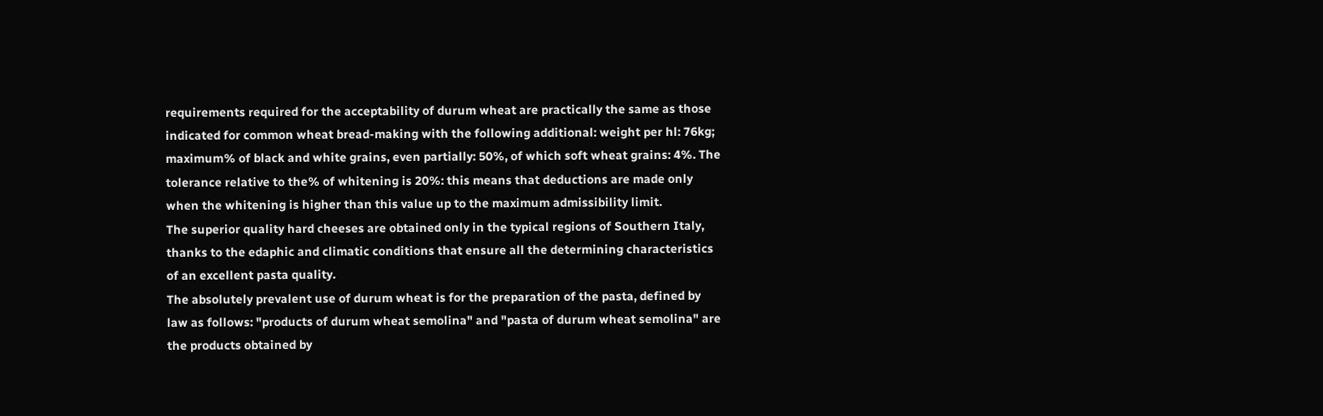requirements required for the acceptability of durum wheat are practically the same as those indicated for common wheat bread-making with the following additional: weight per hl: 76kg; maximum% of black and white grains, even partially: 50%, of which soft wheat grains: 4%. The tolerance relative to the% of whitening is 20%: this means that deductions are made only when the whitening is higher than this value up to the maximum admissibility limit.
The superior quality hard cheeses are obtained only in the typical regions of Southern Italy, thanks to the edaphic and climatic conditions that ensure all the determining characteristics of an excellent pasta quality.
The absolutely prevalent use of durum wheat is for the preparation of the pasta, defined by law as follows: "products of durum wheat semolina" and "pasta of durum wheat semolina" are the products obtained by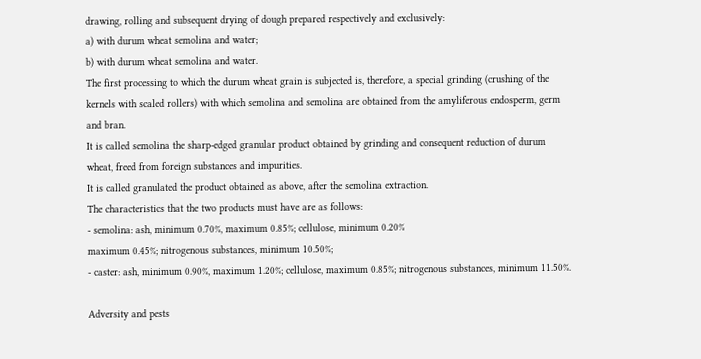drawing, rolling and subsequent drying of dough prepared respectively and exclusively:
a) with durum wheat semolina and water;
b) with durum wheat semolina and water.
The first processing to which the durum wheat grain is subjected is, therefore, a special grinding (crushing of the kernels with scaled rollers) with which semolina and semolina are obtained from the amyliferous endosperm, germ and bran.
It is called semolina the sharp-edged granular product obtained by grinding and consequent reduction of durum wheat, freed from foreign substances and impurities.
It is called granulated the product obtained as above, after the semolina extraction.
The characteristics that the two products must have are as follows:
- semolina: ash, minimum 0.70%, maximum 0.85%; cellulose, minimum 0.20%
maximum 0.45%; nitrogenous substances, minimum 10.50%;
- caster: ash, minimum 0.90%, maximum 1.20%; cellulose, maximum 0.85%; nitrogenous substances, minimum 11.50%.

Adversity and pests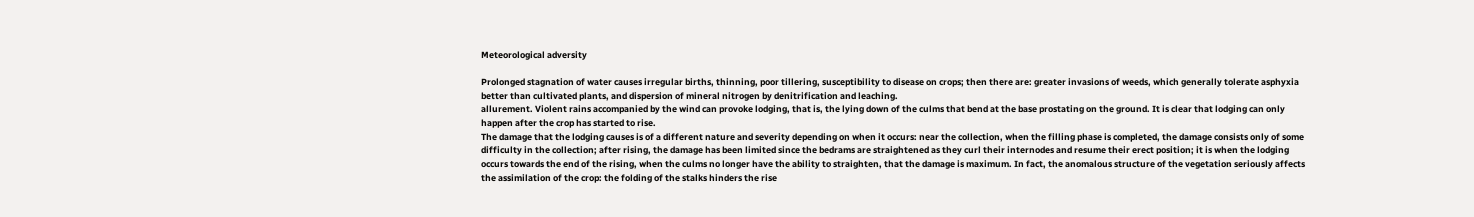Meteorological adversity

Prolonged stagnation of water causes irregular births, thinning, poor tillering, susceptibility to disease on crops; then there are: greater invasions of weeds, which generally tolerate asphyxia better than cultivated plants, and dispersion of mineral nitrogen by denitrification and leaching.
allurement. Violent rains accompanied by the wind can provoke lodging, that is, the lying down of the culms that bend at the base prostating on the ground. It is clear that lodging can only happen after the crop has started to rise.
The damage that the lodging causes is of a different nature and severity depending on when it occurs: near the collection, when the filling phase is completed, the damage consists only of some difficulty in the collection; after rising, the damage has been limited since the bedrams are straightened as they curl their internodes and resume their erect position; it is when the lodging occurs towards the end of the rising, when the culms no longer have the ability to straighten, that the damage is maximum. In fact, the anomalous structure of the vegetation seriously affects the assimilation of the crop: the folding of the stalks hinders the rise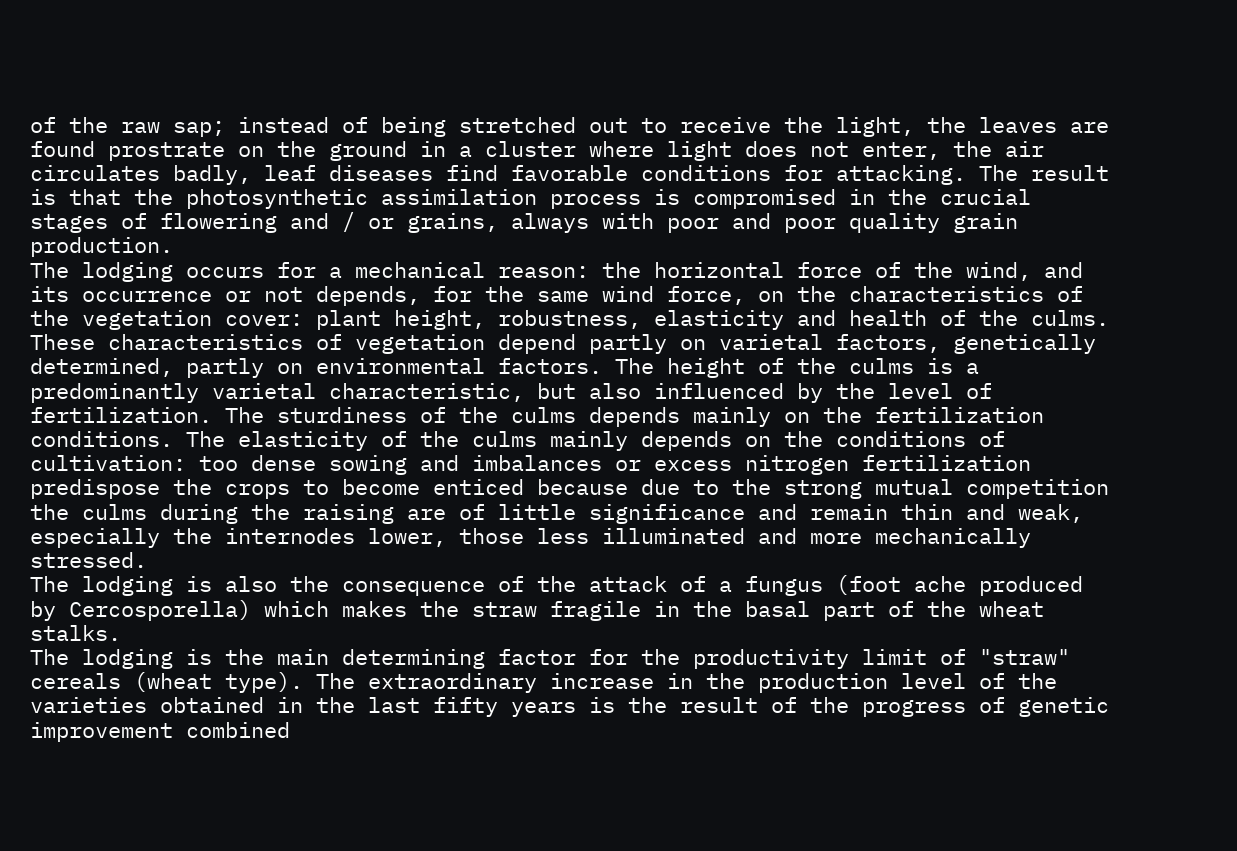of the raw sap; instead of being stretched out to receive the light, the leaves are found prostrate on the ground in a cluster where light does not enter, the air circulates badly, leaf diseases find favorable conditions for attacking. The result is that the photosynthetic assimilation process is compromised in the crucial stages of flowering and / or grains, always with poor and poor quality grain production.
The lodging occurs for a mechanical reason: the horizontal force of the wind, and its occurrence or not depends, for the same wind force, on the characteristics of the vegetation cover: plant height, robustness, elasticity and health of the culms.
These characteristics of vegetation depend partly on varietal factors, genetically determined, partly on environmental factors. The height of the culms is a predominantly varietal characteristic, but also influenced by the level of fertilization. The sturdiness of the culms depends mainly on the fertilization conditions. The elasticity of the culms mainly depends on the conditions of cultivation: too dense sowing and imbalances or excess nitrogen fertilization predispose the crops to become enticed because due to the strong mutual competition the culms during the raising are of little significance and remain thin and weak, especially the internodes lower, those less illuminated and more mechanically stressed.
The lodging is also the consequence of the attack of a fungus (foot ache produced by Cercosporella) which makes the straw fragile in the basal part of the wheat stalks.
The lodging is the main determining factor for the productivity limit of "straw" cereals (wheat type). The extraordinary increase in the production level of the varieties obtained in the last fifty years is the result of the progress of genetic improvement combined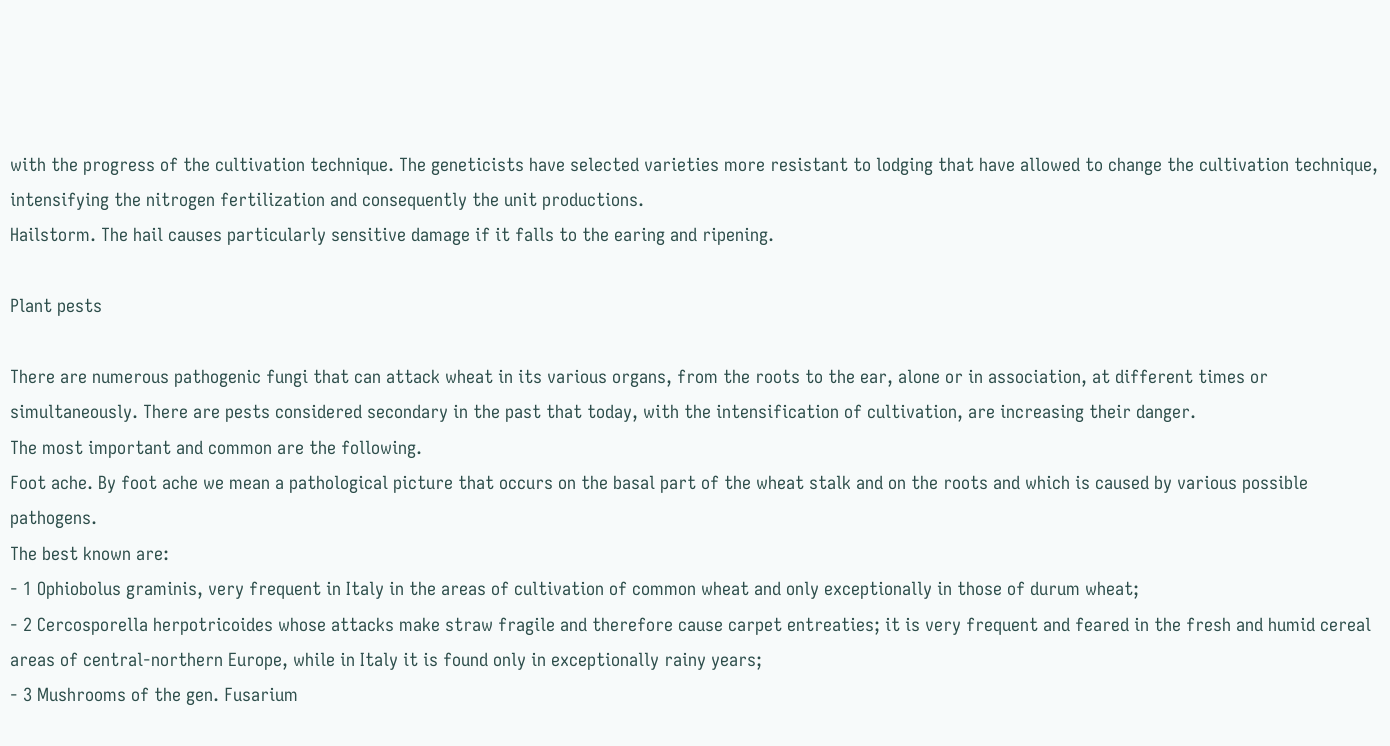with the progress of the cultivation technique. The geneticists have selected varieties more resistant to lodging that have allowed to change the cultivation technique, intensifying the nitrogen fertilization and consequently the unit productions.
Hailstorm. The hail causes particularly sensitive damage if it falls to the earing and ripening.

Plant pests

There are numerous pathogenic fungi that can attack wheat in its various organs, from the roots to the ear, alone or in association, at different times or simultaneously. There are pests considered secondary in the past that today, with the intensification of cultivation, are increasing their danger.
The most important and common are the following.
Foot ache. By foot ache we mean a pathological picture that occurs on the basal part of the wheat stalk and on the roots and which is caused by various possible pathogens.
The best known are:
- 1 Ophiobolus graminis, very frequent in Italy in the areas of cultivation of common wheat and only exceptionally in those of durum wheat;
- 2 Cercosporella herpotricoides whose attacks make straw fragile and therefore cause carpet entreaties; it is very frequent and feared in the fresh and humid cereal areas of central-northern Europe, while in Italy it is found only in exceptionally rainy years;
- 3 Mushrooms of the gen. Fusarium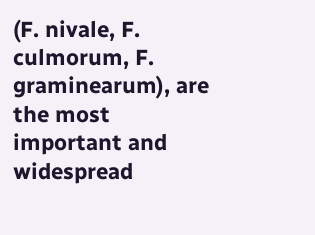(F. nivale, F. culmorum, F. graminearum), are the most important and widespread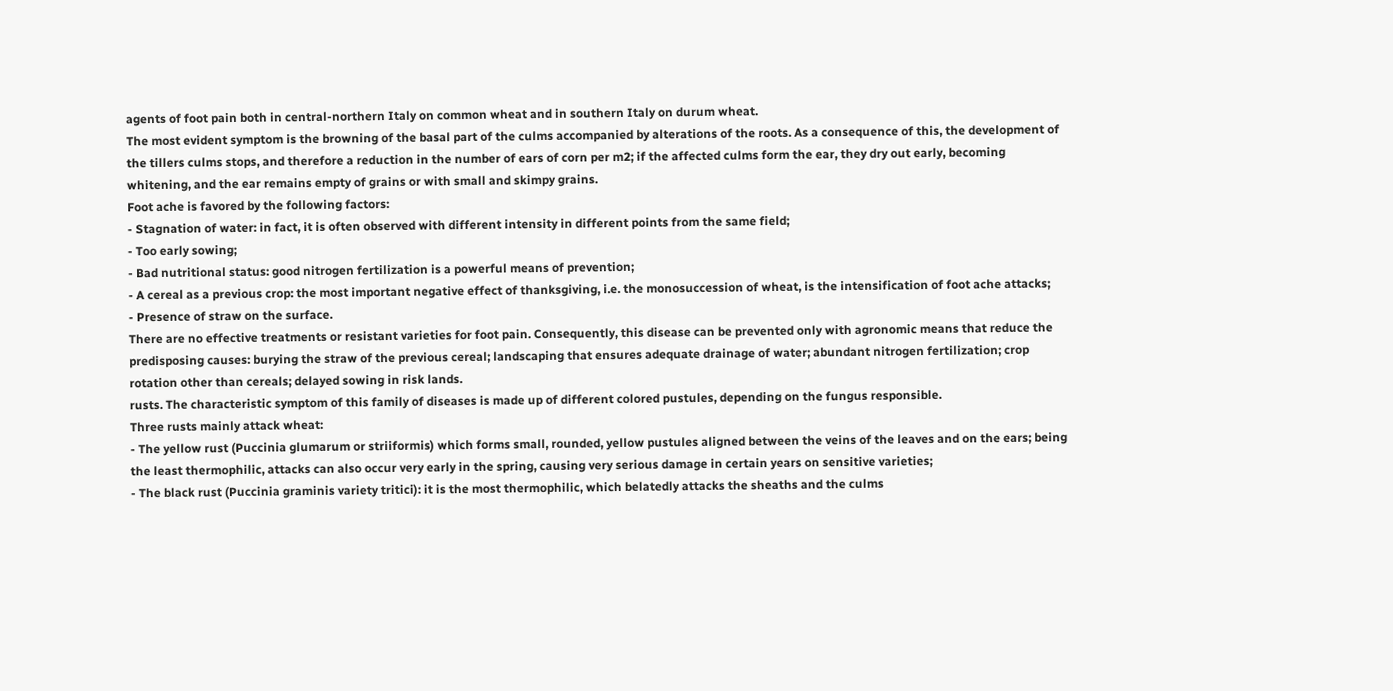agents of foot pain both in central-northern Italy on common wheat and in southern Italy on durum wheat.
The most evident symptom is the browning of the basal part of the culms accompanied by alterations of the roots. As a consequence of this, the development of the tillers culms stops, and therefore a reduction in the number of ears of corn per m2; if the affected culms form the ear, they dry out early, becoming whitening, and the ear remains empty of grains or with small and skimpy grains.
Foot ache is favored by the following factors:
- Stagnation of water: in fact, it is often observed with different intensity in different points from the same field;
- Too early sowing;
- Bad nutritional status: good nitrogen fertilization is a powerful means of prevention;
- A cereal as a previous crop: the most important negative effect of thanksgiving, i.e. the monosuccession of wheat, is the intensification of foot ache attacks;
- Presence of straw on the surface.
There are no effective treatments or resistant varieties for foot pain. Consequently, this disease can be prevented only with agronomic means that reduce the predisposing causes: burying the straw of the previous cereal; landscaping that ensures adequate drainage of water; abundant nitrogen fertilization; crop rotation other than cereals; delayed sowing in risk lands.
rusts. The characteristic symptom of this family of diseases is made up of different colored pustules, depending on the fungus responsible.
Three rusts mainly attack wheat:
- The yellow rust (Puccinia glumarum or striiformis) which forms small, rounded, yellow pustules aligned between the veins of the leaves and on the ears; being the least thermophilic, attacks can also occur very early in the spring, causing very serious damage in certain years on sensitive varieties;
- The black rust (Puccinia graminis variety tritici): it is the most thermophilic, which belatedly attacks the sheaths and the culms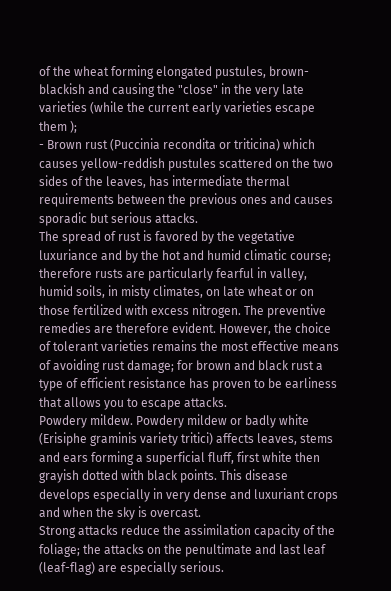of the wheat forming elongated pustules, brown-blackish and causing the "close" in the very late varieties (while the current early varieties escape them );
- Brown rust (Puccinia recondita or triticina) which causes yellow-reddish pustules scattered on the two sides of the leaves, has intermediate thermal requirements between the previous ones and causes sporadic but serious attacks.
The spread of rust is favored by the vegetative luxuriance and by the hot and humid climatic course; therefore rusts are particularly fearful in valley, humid soils, in misty climates, on late wheat or on those fertilized with excess nitrogen. The preventive remedies are therefore evident. However, the choice of tolerant varieties remains the most effective means of avoiding rust damage; for brown and black rust a type of efficient resistance has proven to be earliness that allows you to escape attacks.
Powdery mildew. Powdery mildew or badly white (Erisiphe graminis variety tritici) affects leaves, stems and ears forming a superficial fluff, first white then grayish dotted with black points. This disease develops especially in very dense and luxuriant crops and when the sky is overcast.
Strong attacks reduce the assimilation capacity of the foliage; the attacks on the penultimate and last leaf (leaf-flag) are especially serious.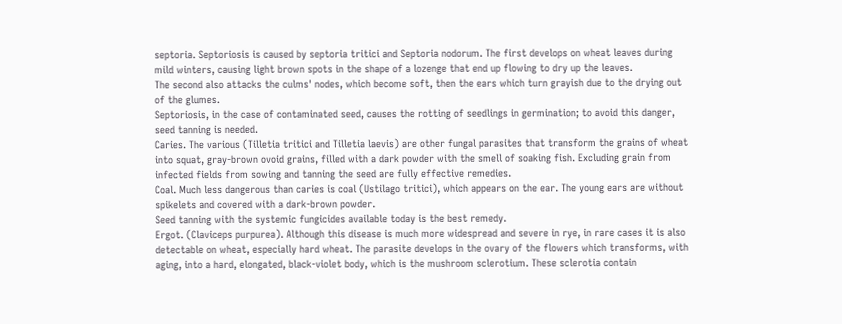septoria. Septoriosis is caused by septoria tritici and Septoria nodorum. The first develops on wheat leaves during mild winters, causing light brown spots in the shape of a lozenge that end up flowing to dry up the leaves.
The second also attacks the culms' nodes, which become soft, then the ears which turn grayish due to the drying out of the glumes.
Septoriosis, in the case of contaminated seed, causes the rotting of seedlings in germination; to avoid this danger, seed tanning is needed.
Caries. The various (Tilletia tritici and Tilletia laevis) are other fungal parasites that transform the grains of wheat into squat, gray-brown ovoid grains, filled with a dark powder with the smell of soaking fish. Excluding grain from infected fields from sowing and tanning the seed are fully effective remedies.
Coal. Much less dangerous than caries is coal (Ustilago tritici), which appears on the ear. The young ears are without spikelets and covered with a dark-brown powder.
Seed tanning with the systemic fungicides available today is the best remedy.
Ergot. (Claviceps purpurea). Although this disease is much more widespread and severe in rye, in rare cases it is also detectable on wheat, especially hard wheat. The parasite develops in the ovary of the flowers which transforms, with aging, into a hard, elongated, black-violet body, which is the mushroom sclerotium. These sclerotia contain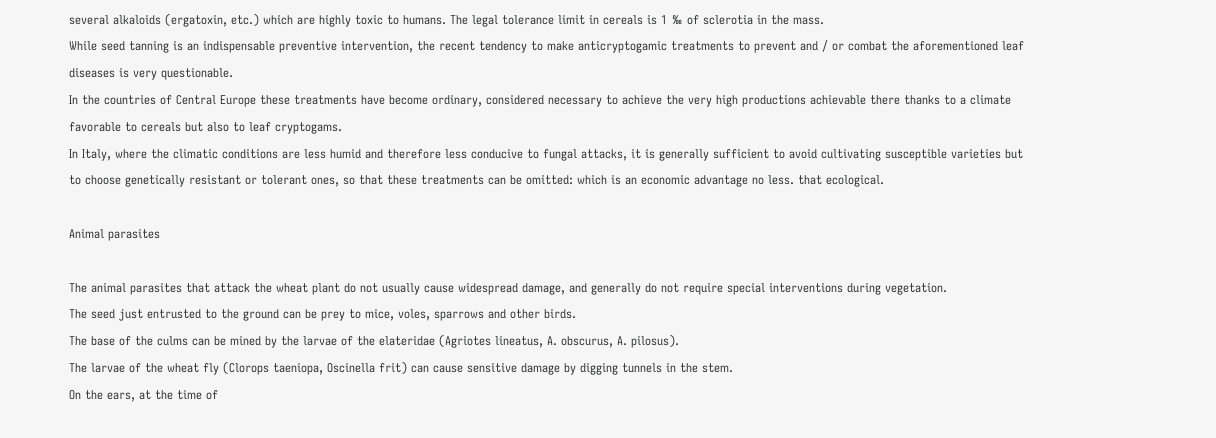several alkaloids (ergatoxin, etc.) which are highly toxic to humans. The legal tolerance limit in cereals is 1 ‰ of sclerotia in the mass.
While seed tanning is an indispensable preventive intervention, the recent tendency to make anticryptogamic treatments to prevent and / or combat the aforementioned leaf diseases is very questionable.
In the countries of Central Europe these treatments have become ordinary, considered necessary to achieve the very high productions achievable there thanks to a climate favorable to cereals but also to leaf cryptogams.
In Italy, where the climatic conditions are less humid and therefore less conducive to fungal attacks, it is generally sufficient to avoid cultivating susceptible varieties but to choose genetically resistant or tolerant ones, so that these treatments can be omitted: which is an economic advantage no less. that ecological.

Animal parasites

The animal parasites that attack the wheat plant do not usually cause widespread damage, and generally do not require special interventions during vegetation.
The seed just entrusted to the ground can be prey to mice, voles, sparrows and other birds.
The base of the culms can be mined by the larvae of the elateridae (Agriotes lineatus, A. obscurus, A. pilosus).
The larvae of the wheat fly (Clorops taeniopa, Oscinella frit) can cause sensitive damage by digging tunnels in the stem.
On the ears, at the time of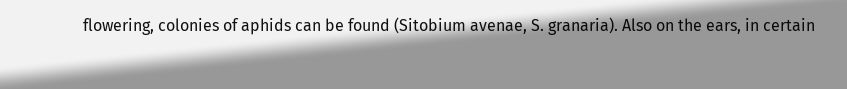flowering, colonies of aphids can be found (Sitobium avenae, S. granaria). Also on the ears, in certain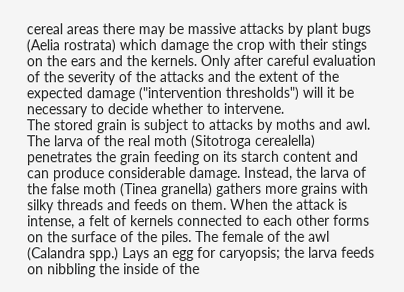cereal areas there may be massive attacks by plant bugs (Aelia rostrata) which damage the crop with their stings on the ears and the kernels. Only after careful evaluation of the severity of the attacks and the extent of the expected damage ("intervention thresholds") will it be necessary to decide whether to intervene.
The stored grain is subject to attacks by moths and awl. The larva of the real moth (Sitotroga cerealella) penetrates the grain feeding on its starch content and can produce considerable damage. Instead, the larva of the false moth (Tinea granella) gathers more grains with silky threads and feeds on them. When the attack is intense, a felt of kernels connected to each other forms on the surface of the piles. The female of the awl (Calandra spp.) Lays an egg for caryopsis; the larva feeds on nibbling the inside of the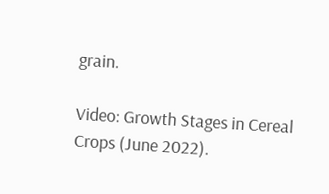grain.

Video: Growth Stages in Cereal Crops (June 2022).